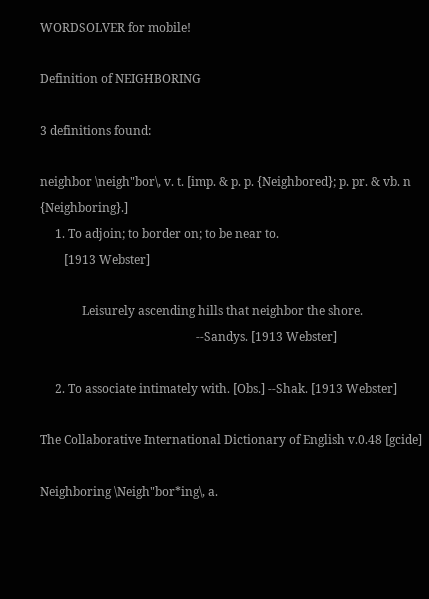WORDSOLVER for mobile!

Definition of NEIGHBORING

3 definitions found:

neighbor \neigh"bor\, v. t. [imp. & p. p. {Neighbored}; p. pr. & vb. n {Neighboring}.]
     1. To adjoin; to border on; to be near to.
        [1913 Webster]

              Leisurely ascending hills that neighbor the shore.
                                                    --Sandys. [1913 Webster]

     2. To associate intimately with. [Obs.] --Shak. [1913 Webster]

The Collaborative International Dictionary of English v.0.48 [gcide]

Neighboring \Neigh"bor*ing\, a.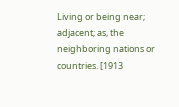Living or being near; adjacent; as, the neighboring nations or countries. [1913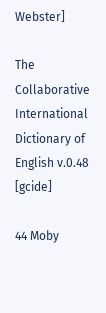Webster]

The Collaborative International Dictionary of English v.0.48 [gcide]

44 Moby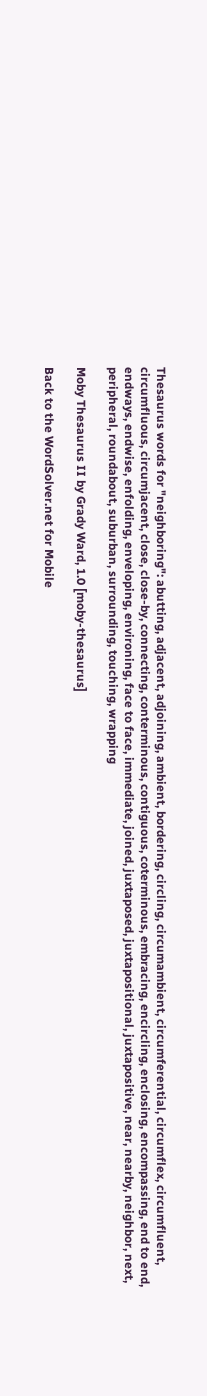Thesaurus words for "neighboring": abutting, adjacent, adjoining, ambient, bordering, circling, circumambient, circumferential, circumflex, circumfluent, circumfluous, circumjacent, close, close-by, connecting, conterminous, contiguous, coterminous, embracing, encircling, enclosing, encompassing, end to end, endways, endwise, enfolding, enveloping, environing, face to face, immediate, joined, juxtaposed, juxtapositional, juxtapositive, near, nearby, neighbor, next, peripheral, roundabout, suburban, surrounding, touching, wrapping

Moby Thesaurus II by Grady Ward, 1.0 [moby-thesaurus]

Back to the WordSolver.net for Mobile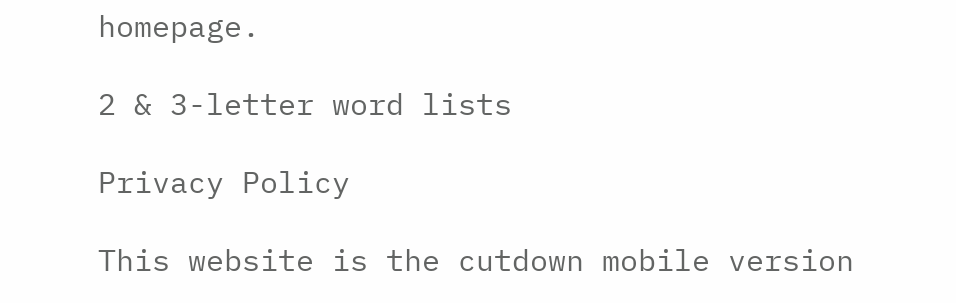homepage.

2 & 3-letter word lists

Privacy Policy

This website is the cutdown mobile version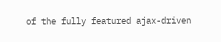of the fully featured ajax-driven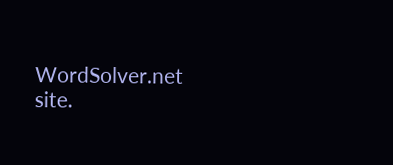WordSolver.net site.